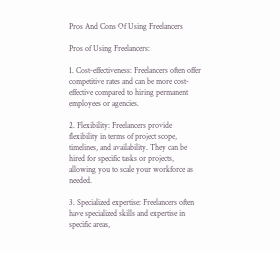Pros And Cons Of Using Freelancers

Pros of Using Freelancers:

1. Cost-effectiveness: Freelancers often offer competitive rates and can be more cost-effective compared to hiring permanent employees or agencies.

2. Flexibility: Freelancers provide flexibility in terms of project scope, timelines, and availability. They can be hired for specific tasks or projects, allowing you to scale your workforce as needed.

3. Specialized expertise: Freelancers often have specialized skills and expertise in specific areas,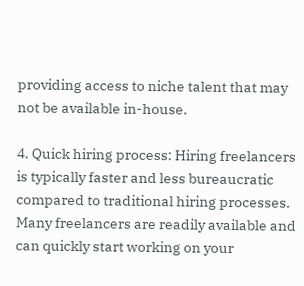providing access to niche talent that may not be available in-house.

4. Quick hiring process: Hiring freelancers is typically faster and less bureaucratic compared to traditional hiring processes. Many freelancers are readily available and can quickly start working on your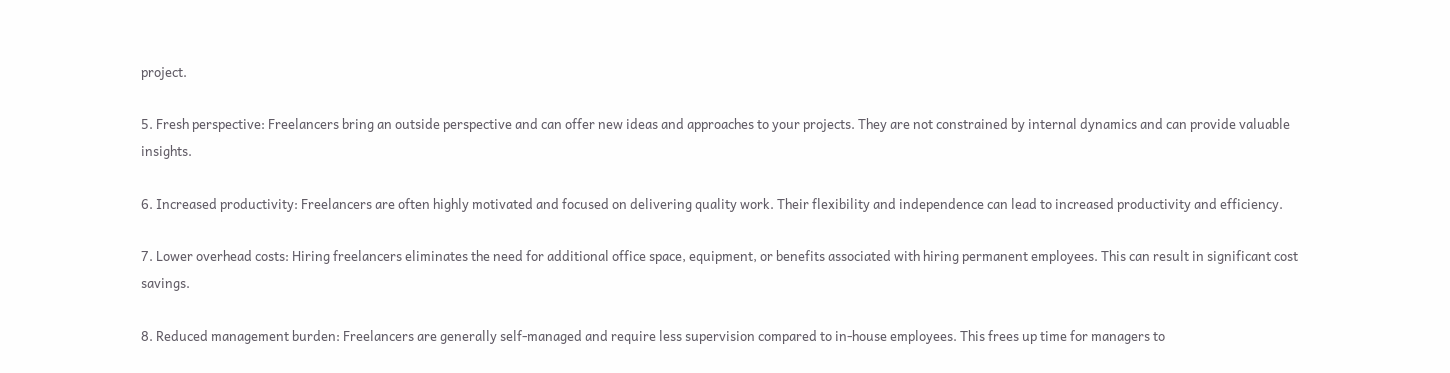project.

5. Fresh perspective: Freelancers bring an outside perspective and can offer new ideas and approaches to your projects. They are not constrained by internal dynamics and can provide valuable insights.

6. Increased productivity: Freelancers are often highly motivated and focused on delivering quality work. Their flexibility and independence can lead to increased productivity and efficiency.

7. Lower overhead costs: Hiring freelancers eliminates the need for additional office space, equipment, or benefits associated with hiring permanent employees. This can result in significant cost savings.

8. Reduced management burden: Freelancers are generally self-managed and require less supervision compared to in-house employees. This frees up time for managers to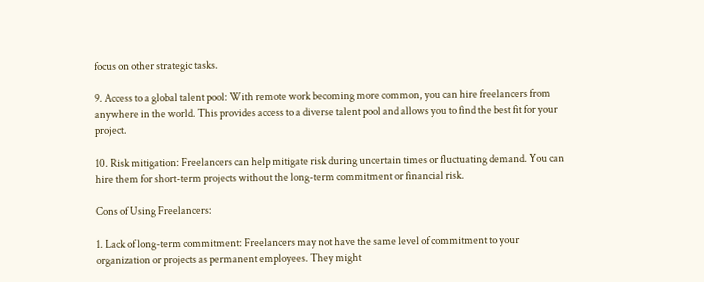focus on other strategic tasks.

9. Access to a global talent pool: With remote work becoming more common, you can hire freelancers from anywhere in the world. This provides access to a diverse talent pool and allows you to find the best fit for your project.

10. Risk mitigation: Freelancers can help mitigate risk during uncertain times or fluctuating demand. You can hire them for short-term projects without the long-term commitment or financial risk.

Cons of Using Freelancers:

1. Lack of long-term commitment: Freelancers may not have the same level of commitment to your organization or projects as permanent employees. They might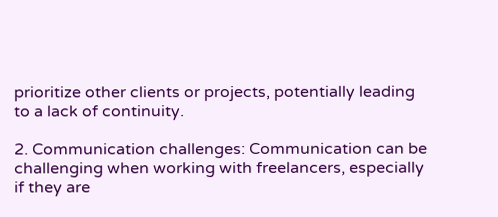prioritize other clients or projects, potentially leading to a lack of continuity.

2. Communication challenges: Communication can be challenging when working with freelancers, especially if they are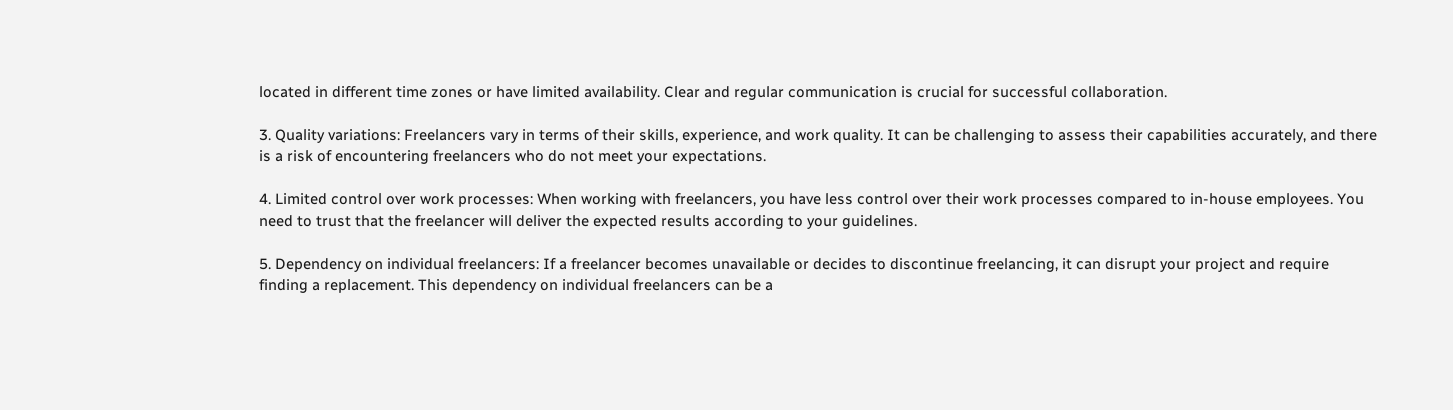located in different time zones or have limited availability. Clear and regular communication is crucial for successful collaboration.

3. Quality variations: Freelancers vary in terms of their skills, experience, and work quality. It can be challenging to assess their capabilities accurately, and there is a risk of encountering freelancers who do not meet your expectations.

4. Limited control over work processes: When working with freelancers, you have less control over their work processes compared to in-house employees. You need to trust that the freelancer will deliver the expected results according to your guidelines.

5. Dependency on individual freelancers: If a freelancer becomes unavailable or decides to discontinue freelancing, it can disrupt your project and require finding a replacement. This dependency on individual freelancers can be a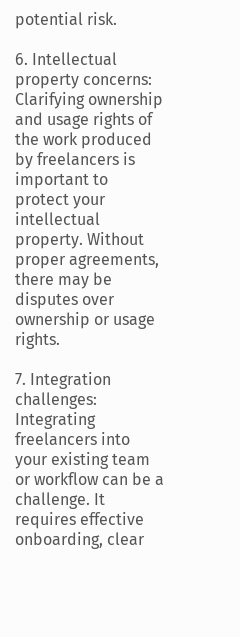potential risk.

6. Intellectual property concerns: Clarifying ownership and usage rights of the work produced by freelancers is important to protect your intellectual property. Without proper agreements, there may be disputes over ownership or usage rights.

7. Integration challenges: Integrating freelancers into your existing team or workflow can be a challenge. It requires effective onboarding, clear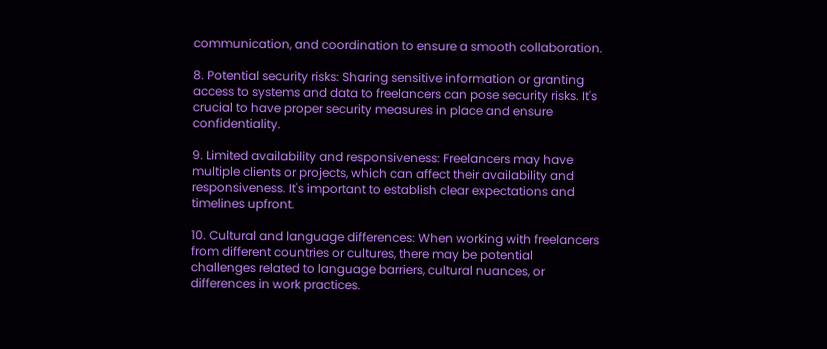communication, and coordination to ensure a smooth collaboration.

8. Potential security risks: Sharing sensitive information or granting access to systems and data to freelancers can pose security risks. It's crucial to have proper security measures in place and ensure confidentiality.

9. Limited availability and responsiveness: Freelancers may have multiple clients or projects, which can affect their availability and responsiveness. It's important to establish clear expectations and timelines upfront.

10. Cultural and language differences: When working with freelancers from different countries or cultures, there may be potential challenges related to language barriers, cultural nuances, or differences in work practices.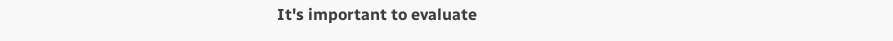It's important to evaluate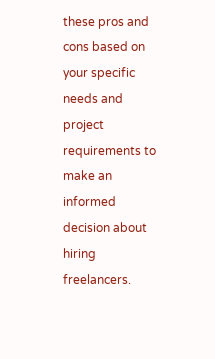these pros and cons based on your specific needs and project requirements to make an informed decision about hiring freelancers.